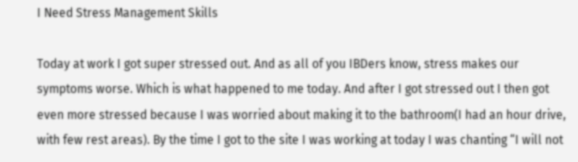I Need Stress Management Skills

Today at work I got super stressed out. And as all of you IBDers know, stress makes our symptoms worse. Which is what happened to me today. And after I got stressed out I then got even more stressed because I was worried about making it to the bathroom(I had an hour drive, with few rest areas). By the time I got to the site I was working at today I was chanting “I will not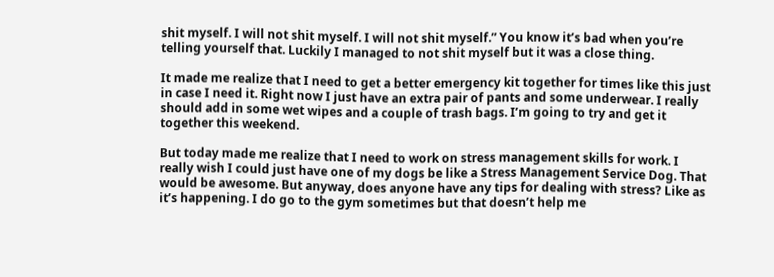shit myself. I will not shit myself. I will not shit myself.” You know it’s bad when you’re telling yourself that. Luckily I managed to not shit myself but it was a close thing.

It made me realize that I need to get a better emergency kit together for times like this just in case I need it. Right now I just have an extra pair of pants and some underwear. I really should add in some wet wipes and a couple of trash bags. I’m going to try and get it together this weekend.

But today made me realize that I need to work on stress management skills for work. I really wish I could just have one of my dogs be like a Stress Management Service Dog. That would be awesome. But anyway, does anyone have any tips for dealing with stress? Like as it’s happening. I do go to the gym sometimes but that doesn’t help me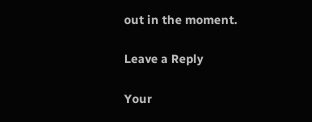out in the moment.

Leave a Reply

Your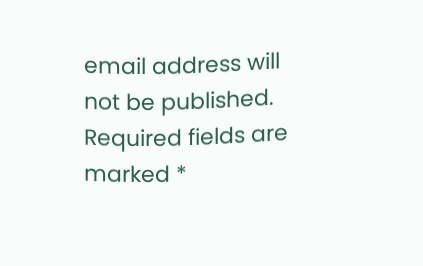email address will not be published. Required fields are marked *